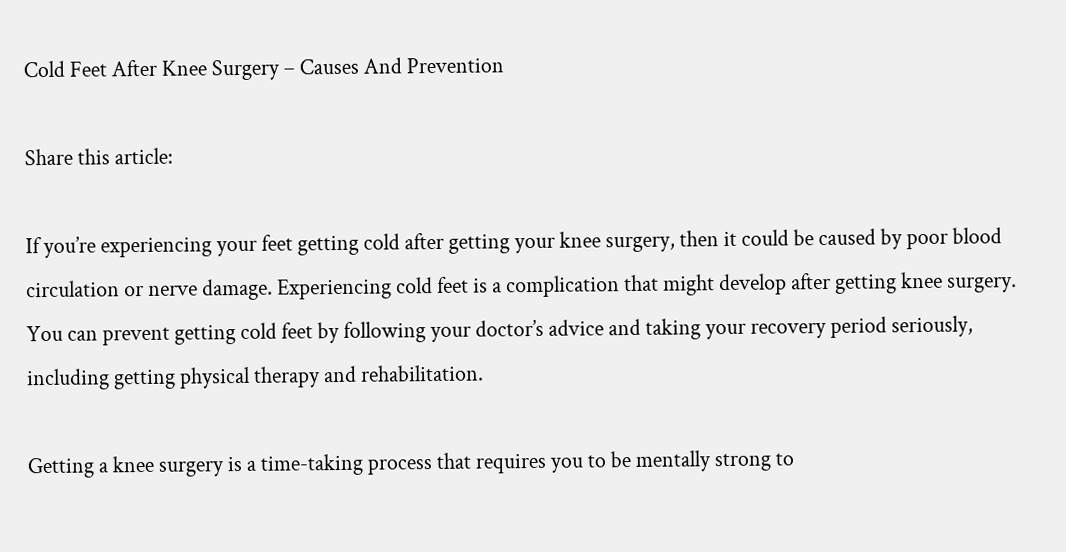Cold Feet After Knee Surgery – Causes And Prevention

Share this article:

If you’re experiencing your feet getting cold after getting your knee surgery, then it could be caused by poor blood circulation or nerve damage. Experiencing cold feet is a complication that might develop after getting knee surgery. You can prevent getting cold feet by following your doctor’s advice and taking your recovery period seriously, including getting physical therapy and rehabilitation.

Getting a knee surgery is a time-taking process that requires you to be mentally strong to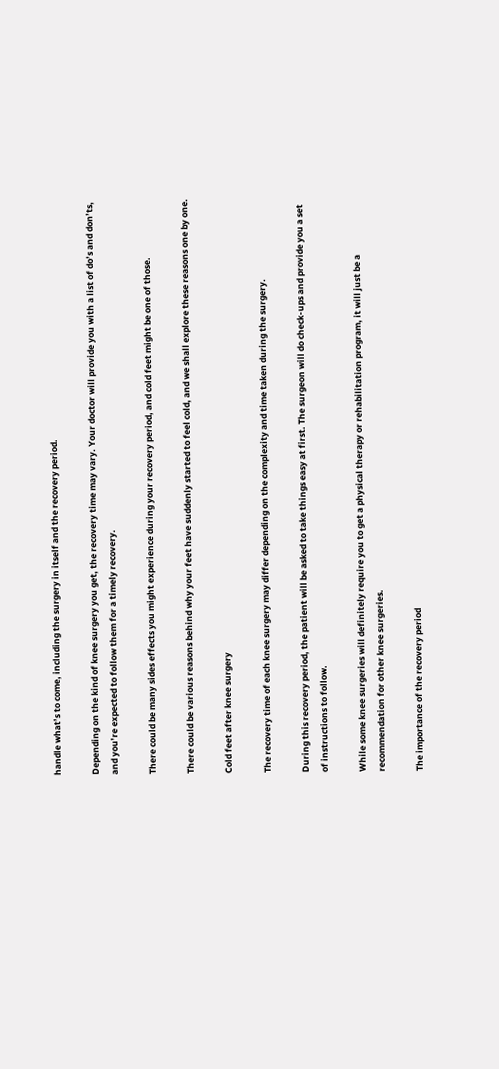handle what’s to come, including the surgery in itself and the recovery period.

Depending on the kind of knee surgery you get, the recovery time may vary. Your doctor will provide you with a list of do’s and don’ts, and you’re expected to follow them for a timely recovery.

There could be many sides effects you might experience during your recovery period, and cold feet might be one of those.

There could be various reasons behind why your feet have suddenly started to feel cold, and we shall explore these reasons one by one.

Cold feet after knee surgery

The recovery time of each knee surgery may differ depending on the complexity and time taken during the surgery.

During this recovery period, the patient will be asked to take things easy at first. The surgeon will do check-ups and provide you a set of instructions to follow.

While some knee surgeries will definitely require you to get a physical therapy or rehabilitation program, it will just be a recommendation for other knee surgeries.

The importance of the recovery period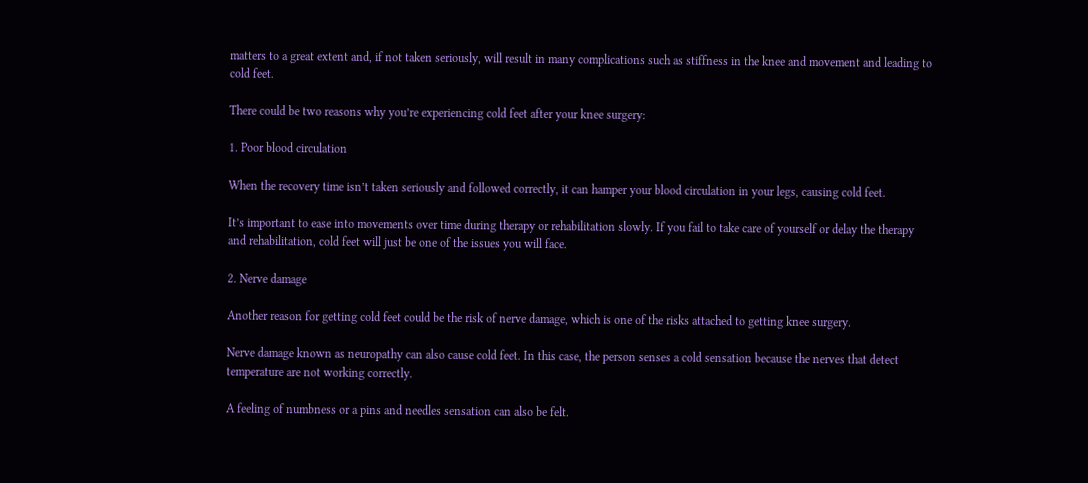matters to a great extent and, if not taken seriously, will result in many complications such as stiffness in the knee and movement and leading to cold feet.

There could be two reasons why you’re experiencing cold feet after your knee surgery:

1. Poor blood circulation

When the recovery time isn’t taken seriously and followed correctly, it can hamper your blood circulation in your legs, causing cold feet.

It’s important to ease into movements over time during therapy or rehabilitation slowly. If you fail to take care of yourself or delay the therapy and rehabilitation, cold feet will just be one of the issues you will face.

2. Nerve damage

Another reason for getting cold feet could be the risk of nerve damage, which is one of the risks attached to getting knee surgery.

Nerve damage known as neuropathy can also cause cold feet. In this case, the person senses a cold sensation because the nerves that detect temperature are not working correctly.

A feeling of numbness or a pins and needles sensation can also be felt.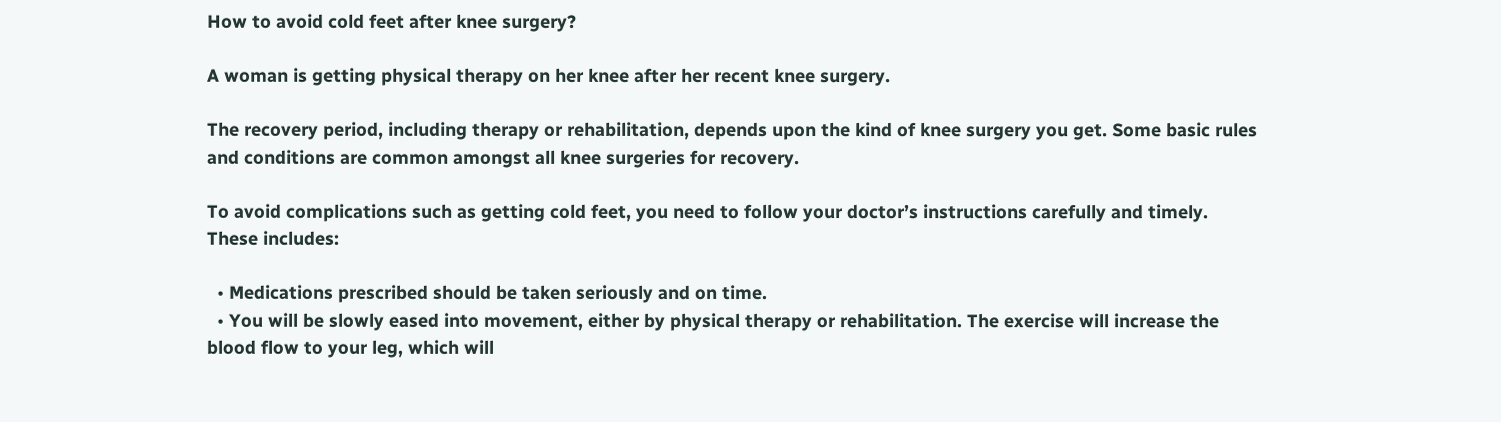How to avoid cold feet after knee surgery?

A woman is getting physical therapy on her knee after her recent knee surgery.

The recovery period, including therapy or rehabilitation, depends upon the kind of knee surgery you get. Some basic rules and conditions are common amongst all knee surgeries for recovery.

To avoid complications such as getting cold feet, you need to follow your doctor’s instructions carefully and timely. These includes:

  • Medications prescribed should be taken seriously and on time.
  • You will be slowly eased into movement, either by physical therapy or rehabilitation. The exercise will increase the blood flow to your leg, which will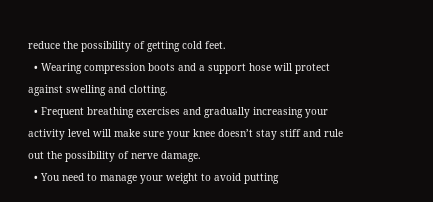reduce the possibility of getting cold feet.
  • Wearing compression boots and a support hose will protect against swelling and clotting.
  • Frequent breathing exercises and gradually increasing your activity level will make sure your knee doesn’t stay stiff and rule out the possibility of nerve damage.
  • You need to manage your weight to avoid putting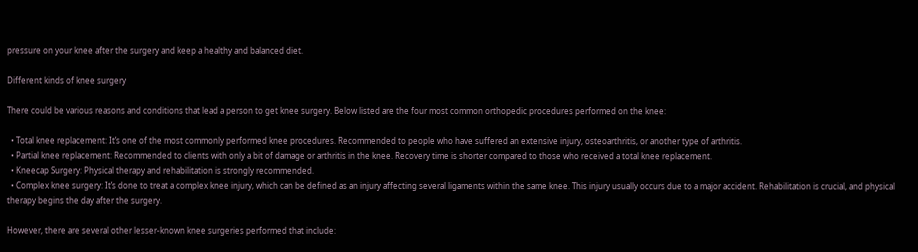pressure on your knee after the surgery and keep a healthy and balanced diet.

Different kinds of knee surgery

There could be various reasons and conditions that lead a person to get knee surgery. Below listed are the four most common orthopedic procedures performed on the knee:

  • Total knee replacement: It’s one of the most commonly performed knee procedures. Recommended to people who have suffered an extensive injury, osteoarthritis, or another type of arthritis.
  • Partial knee replacement: Recommended to clients with only a bit of damage or arthritis in the knee. Recovery time is shorter compared to those who received a total knee replacement.
  • Kneecap Surgery: Physical therapy and rehabilitation is strongly recommended.
  • Complex knee surgery: It’s done to treat a complex knee injury, which can be defined as an injury affecting several ligaments within the same knee. This injury usually occurs due to a major accident. Rehabilitation is crucial, and physical therapy begins the day after the surgery.

However, there are several other lesser-known knee surgeries performed that include: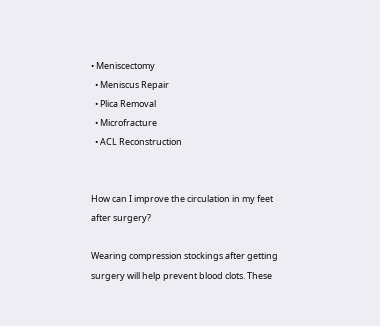• Meniscectomy
  • Meniscus Repair
  • Plica Removal
  • Microfracture
  • ACL Reconstruction


How can I improve the circulation in my feet after surgery?

Wearing compression stockings after getting surgery will help prevent blood clots. These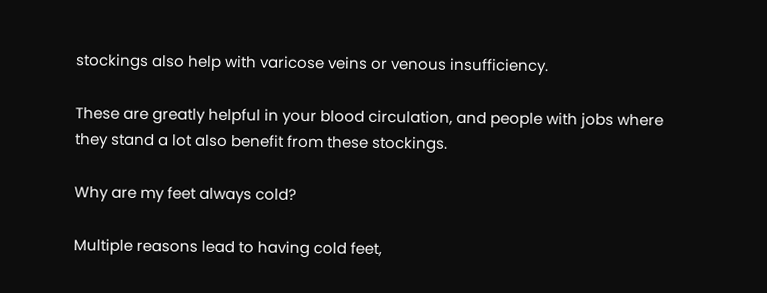stockings also help with varicose veins or venous insufficiency.

These are greatly helpful in your blood circulation, and people with jobs where they stand a lot also benefit from these stockings.

Why are my feet always cold?

Multiple reasons lead to having cold feet,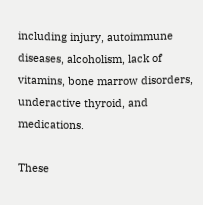including injury, autoimmune diseases, alcoholism, lack of vitamins, bone marrow disorders, underactive thyroid, and medications.

These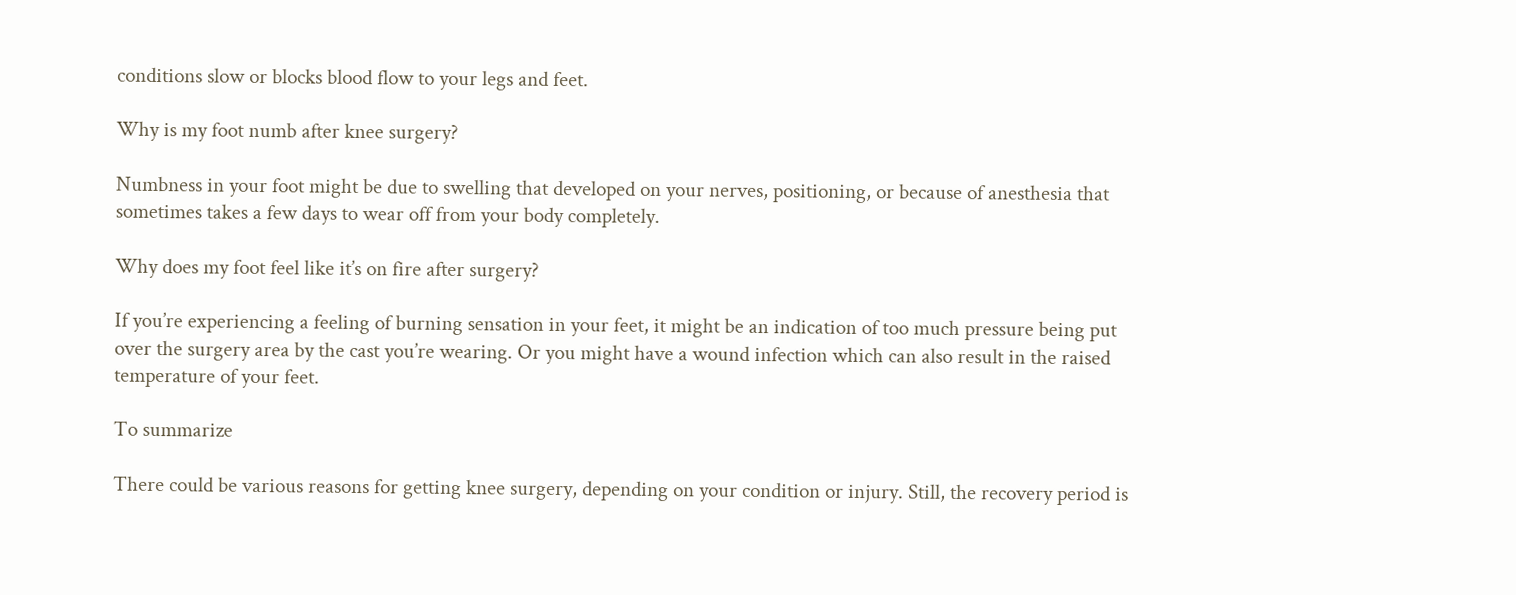conditions slow or blocks blood flow to your legs and feet.

Why is my foot numb after knee surgery?

Numbness in your foot might be due to swelling that developed on your nerves, positioning, or because of anesthesia that sometimes takes a few days to wear off from your body completely.

Why does my foot feel like it’s on fire after surgery?

If you’re experiencing a feeling of burning sensation in your feet, it might be an indication of too much pressure being put over the surgery area by the cast you’re wearing. Or you might have a wound infection which can also result in the raised temperature of your feet.

To summarize

There could be various reasons for getting knee surgery, depending on your condition or injury. Still, the recovery period is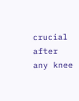crucial after any knee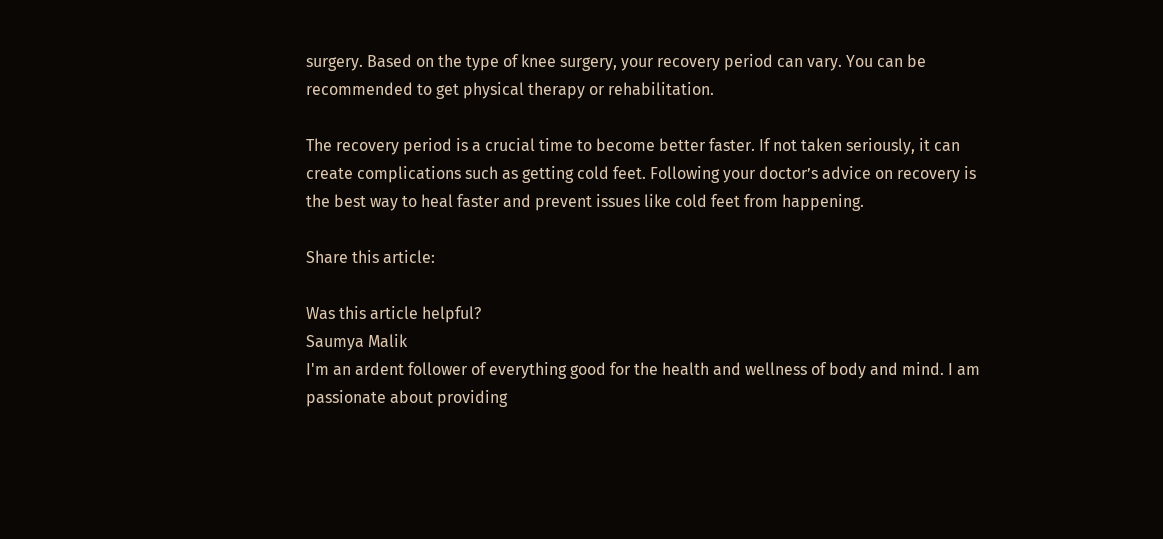surgery. Based on the type of knee surgery, your recovery period can vary. You can be recommended to get physical therapy or rehabilitation.

The recovery period is a crucial time to become better faster. If not taken seriously, it can create complications such as getting cold feet. Following your doctor’s advice on recovery is the best way to heal faster and prevent issues like cold feet from happening.

Share this article:

Was this article helpful?
Saumya Malik
I'm an ardent follower of everything good for the health and wellness of body and mind. I am passionate about providing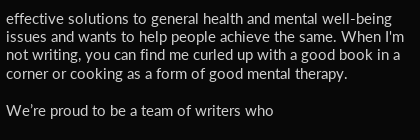effective solutions to general health and mental well-being issues and wants to help people achieve the same. When I'm not writing, you can find me curled up with a good book in a corner or cooking as a form of good mental therapy.

We’re proud to be a team of writers who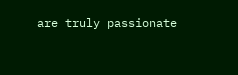are truly passionate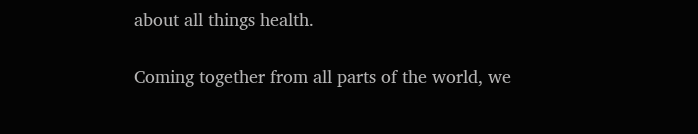about all things health.

Coming together from all parts of the world, we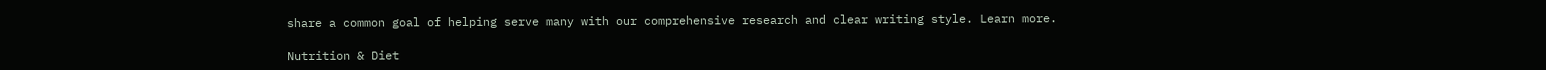share a common goal of helping serve many with our comprehensive research and clear writing style. Learn more.

Nutrition & Diet